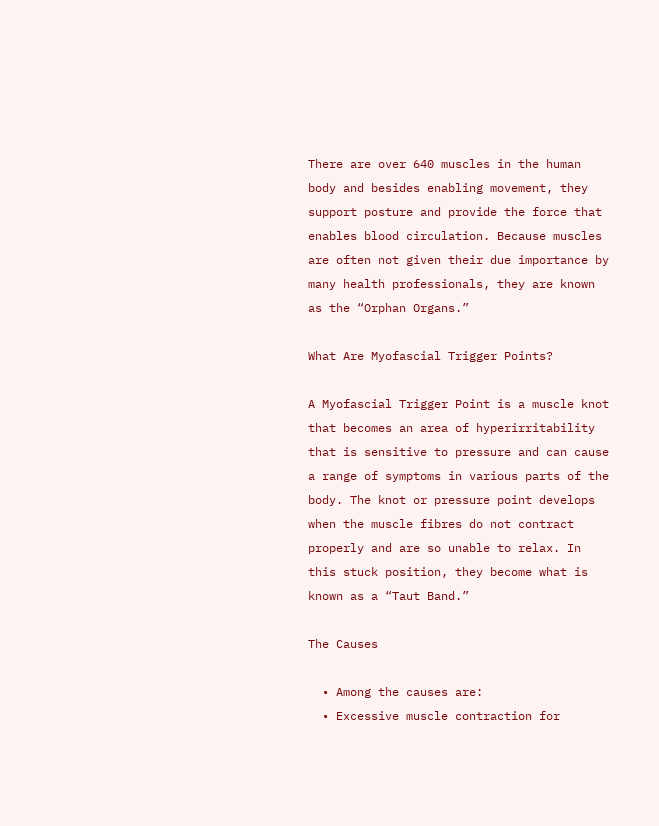There are over 640 muscles in the human body and besides enabling movement, they support posture and provide the force that enables blood circulation. Because muscles are often not given their due importance by many health professionals, they are known as the “Orphan Organs.”

What Are Myofascial Trigger Points?

A Myofascial Trigger Point is a muscle knot that becomes an area of hyperirritability that is sensitive to pressure and can cause a range of symptoms in various parts of the body. The knot or pressure point develops when the muscle fibres do not contract properly and are so unable to relax. In this stuck position, they become what is known as a “Taut Band.”

The Causes

  • Among the causes are:
  • Excessive muscle contraction for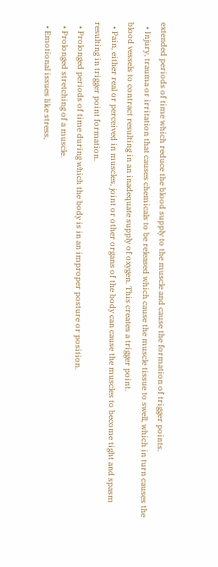extended periods of time which reduce the blood supply to the muscle and cause the formation of trigger points.
  • Injury, trauma or irritation that causes chemicals to be released which cause the muscle tissue to swell, which in turn causes the blood vessels to contract resulting in an inadequate supply of oxygen. This creates a trigger point.
  • Pain, either real or perceived in muscles, joint or other organs of the body can cause the muscles to become tight and spasm resulting in trigger point formation.
  • Prolonged periods of time during which the body is in an improper posture or position.
  • Prolonged stretching of a muscle.
  • Emotional issues like stress,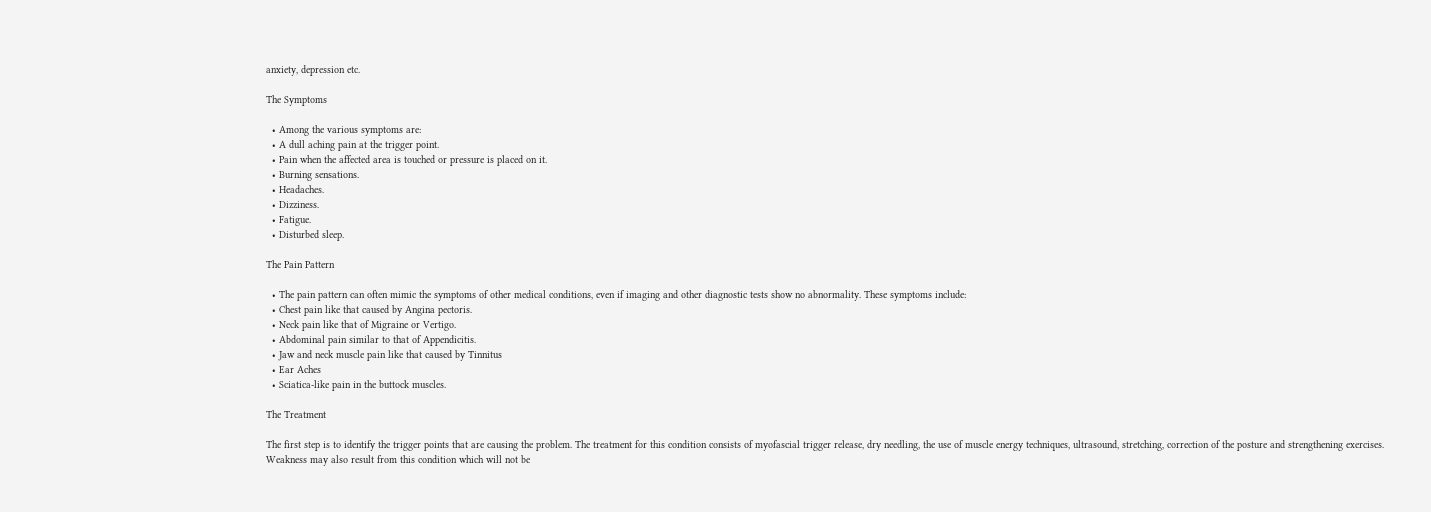anxiety, depression etc.

The Symptoms

  • Among the various symptoms are:
  • A dull aching pain at the trigger point.
  • Pain when the affected area is touched or pressure is placed on it.
  • Burning sensations.
  • Headaches.
  • Dizziness.
  • Fatigue.
  • Disturbed sleep.

The Pain Pattern

  • The pain pattern can often mimic the symptoms of other medical conditions, even if imaging and other diagnostic tests show no abnormality. These symptoms include:
  • Chest pain like that caused by Angina pectoris.
  • Neck pain like that of Migraine or Vertigo.
  • Abdominal pain similar to that of Appendicitis.
  • Jaw and neck muscle pain like that caused by Tinnitus
  • Ear Aches
  • Sciatica-like pain in the buttock muscles.

The Treatment

The first step is to identify the trigger points that are causing the problem. The treatment for this condition consists of myofascial trigger release, dry needling, the use of muscle energy techniques, ultrasound, stretching, correction of the posture and strengthening exercises. Weakness may also result from this condition which will not be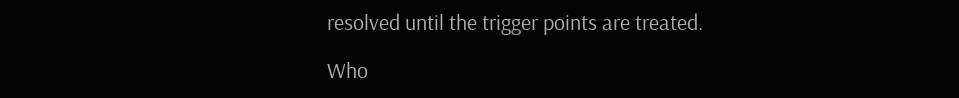resolved until the trigger points are treated.

Who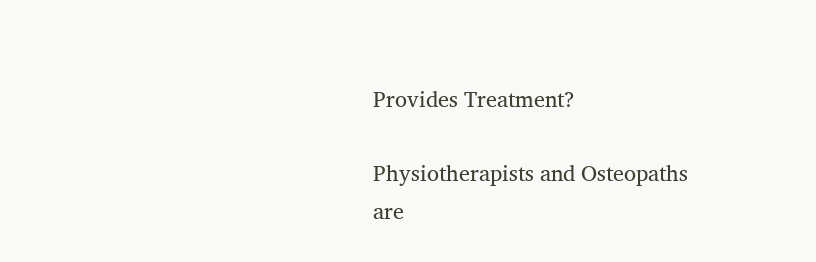Provides Treatment?

Physiotherapists and Osteopaths are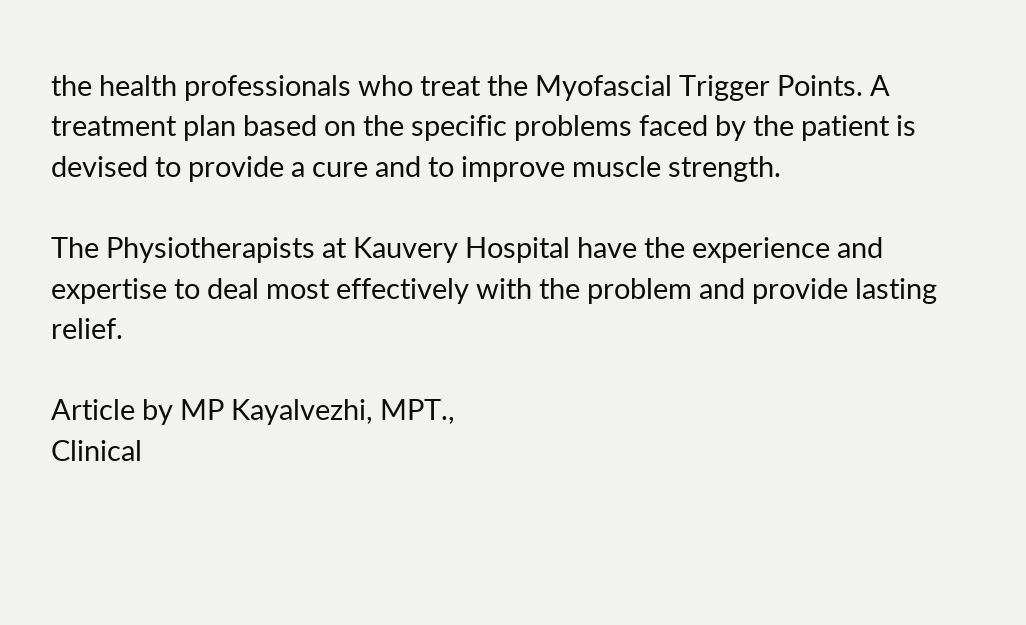the health professionals who treat the Myofascial Trigger Points. A treatment plan based on the specific problems faced by the patient is devised to provide a cure and to improve muscle strength.

The Physiotherapists at Kauvery Hospital have the experience and expertise to deal most effectively with the problem and provide lasting relief.

Article by MP Kayalvezhi, MPT.,
Clinical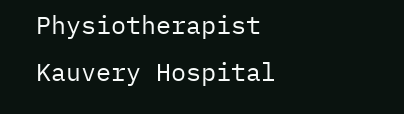Physiotherapist
Kauvery Hospital